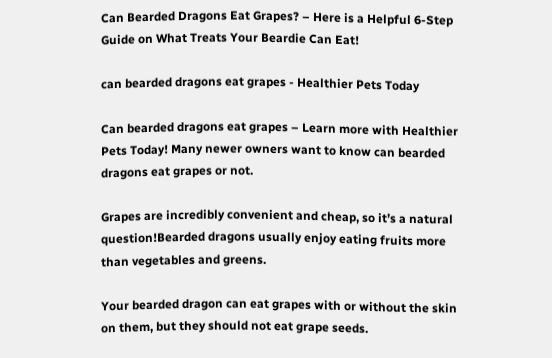Can Bearded Dragons Eat Grapes? – Here is a Helpful 6-Step Guide on What Treats Your Beardie Can Eat!

can bearded dragons eat grapes - Healthier Pets Today

Can bearded dragons eat grapes – Learn more with Healthier Pets Today! Many newer owners want to know can bearded dragons eat grapes or not.

Grapes are incredibly convenient and cheap, so it’s a natural question!Bearded dragons usually enjoy eating fruits more than vegetables and greens.

Your bearded dragon can eat grapes with or without the skin on them, but they should not eat grape seeds.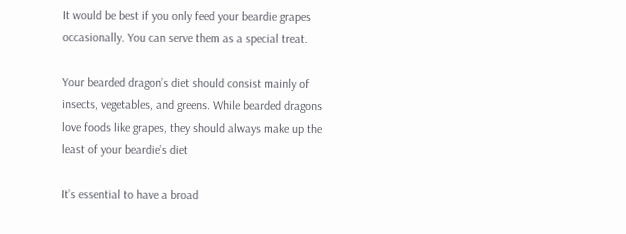It would be best if you only feed your beardie grapes occasionally. You can serve them as a special treat.

Your bearded dragon’s diet should consist mainly of insects, vegetables, and greens. While bearded dragons love foods like grapes, they should always make up the least of your beardie’s diet

It’s essential to have a broad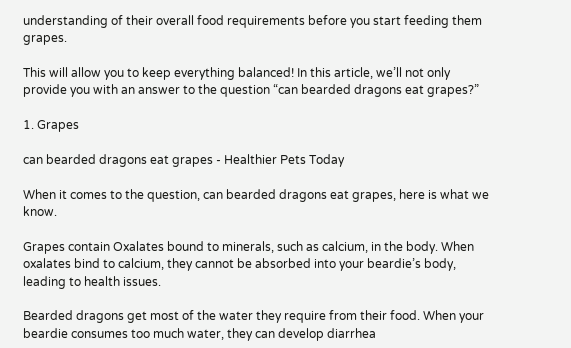understanding of their overall food requirements before you start feeding them grapes.

This will allow you to keep everything balanced! In this article, we’ll not only provide you with an answer to the question “can bearded dragons eat grapes?”

1. Grapes

can bearded dragons eat grapes - Healthier Pets Today

When it comes to the question, can bearded dragons eat grapes, here is what we know.

Grapes contain Oxalates bound to minerals, such as calcium, in the body. When oxalates bind to calcium, they cannot be absorbed into your beardie’s body, leading to health issues.

Bearded dragons get most of the water they require from their food. When your beardie consumes too much water, they can develop diarrhea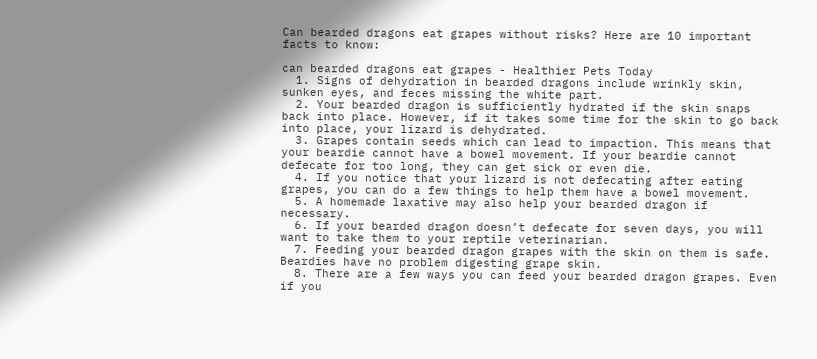Can bearded dragons eat grapes without risks? Here are 10 important facts to know:

can bearded dragons eat grapes - Healthier Pets Today
  1. Signs of dehydration in bearded dragons include wrinkly skin, sunken eyes, and feces missing the white part.
  2. Your bearded dragon is sufficiently hydrated if the skin snaps back into place. However, if it takes some time for the skin to go back into place, your lizard is dehydrated.
  3. Grapes contain seeds which can lead to impaction. This means that your beardie cannot have a bowel movement. If your beardie cannot defecate for too long, they can get sick or even die.
  4. If you notice that your lizard is not defecating after eating grapes, you can do a few things to help them have a bowel movement.
  5. A homemade laxative may also help your bearded dragon if necessary.
  6. If your bearded dragon doesn’t defecate for seven days, you will want to take them to your reptile veterinarian.
  7. Feeding your bearded dragon grapes with the skin on them is safe. Beardies have no problem digesting grape skin.
  8. There are a few ways you can feed your bearded dragon grapes. Even if you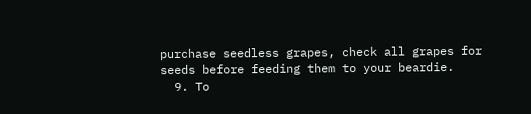purchase seedless grapes, check all grapes for seeds before feeding them to your beardie.
  9. To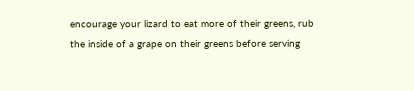encourage your lizard to eat more of their greens, rub the inside of a grape on their greens before serving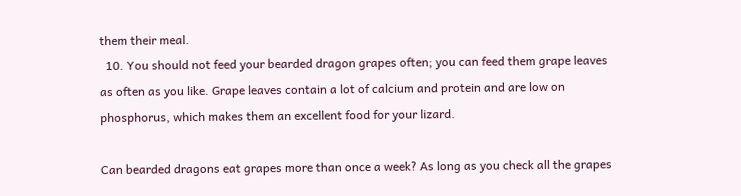them their meal.
  10. You should not feed your bearded dragon grapes often; you can feed them grape leaves as often as you like. Grape leaves contain a lot of calcium and protein and are low on phosphorus, which makes them an excellent food for your lizard.

Can bearded dragons eat grapes more than once a week? As long as you check all the grapes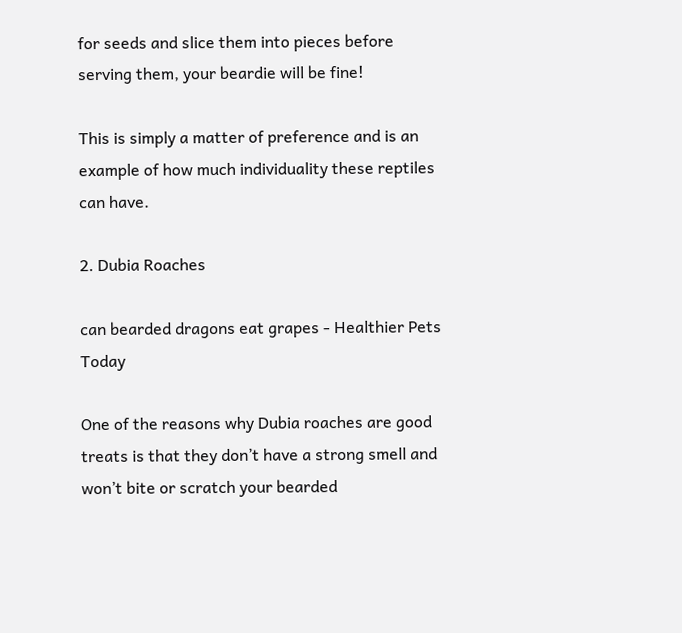for seeds and slice them into pieces before serving them, your beardie will be fine!

This is simply a matter of preference and is an example of how much individuality these reptiles can have.

2. Dubia Roaches

can bearded dragons eat grapes - Healthier Pets Today

One of the reasons why Dubia roaches are good treats is that they don’t have a strong smell and won’t bite or scratch your bearded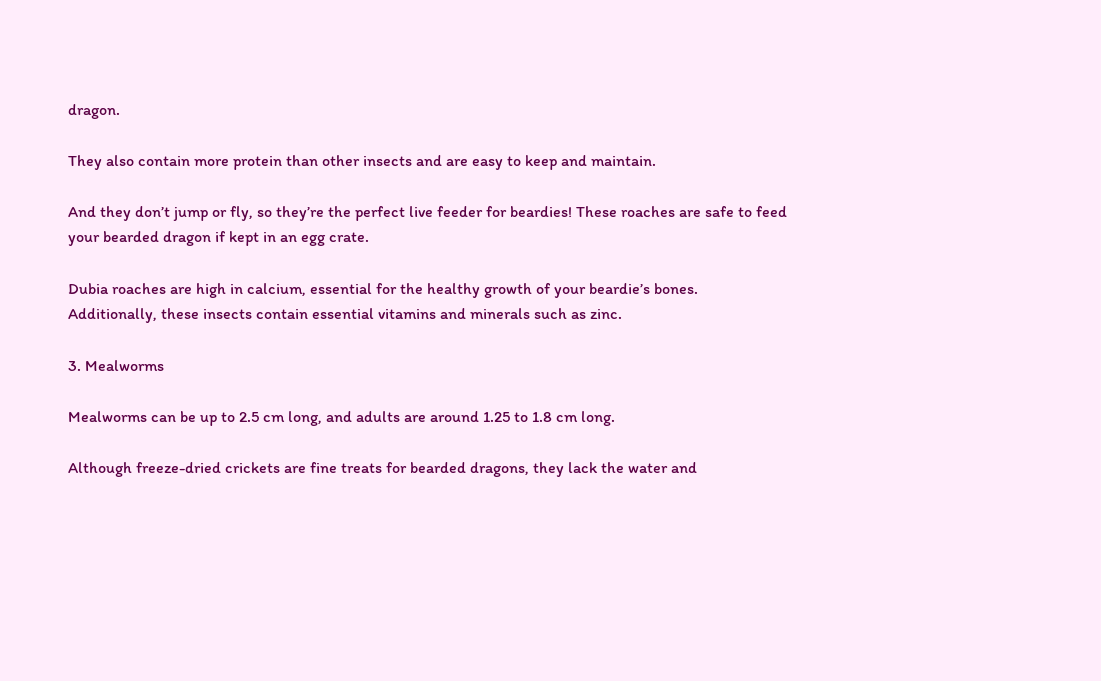dragon.

They also contain more protein than other insects and are easy to keep and maintain.

And they don’t jump or fly, so they’re the perfect live feeder for beardies! These roaches are safe to feed your bearded dragon if kept in an egg crate.

Dubia roaches are high in calcium, essential for the healthy growth of your beardie’s bones. Additionally, these insects contain essential vitamins and minerals such as zinc.

3. Mealworms

Mealworms can be up to 2.5 cm long, and adults are around 1.25 to 1.8 cm long.

Although freeze-dried crickets are fine treats for bearded dragons, they lack the water and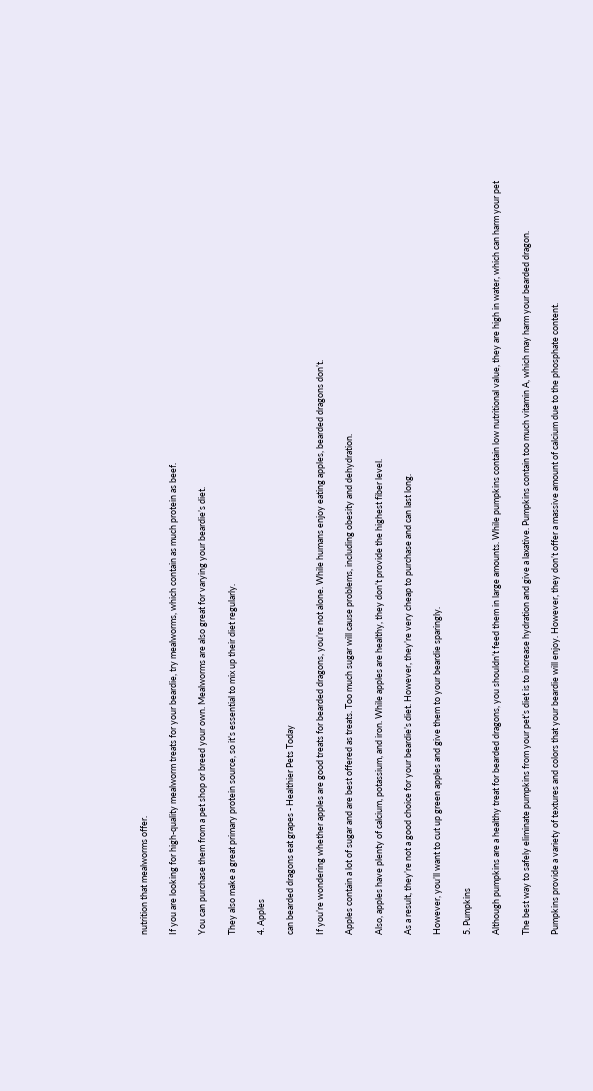nutrition that mealworms offer.

If you are looking for high-quality mealworm treats for your beardie, try mealworms, which contain as much protein as beef.

You can purchase them from a pet shop or breed your own. Mealworms are also great for varying your beardie’s diet.

They also make a great primary protein source, so it’s essential to mix up their diet regularly.

4. Apples

can bearded dragons eat grapes - Healthier Pets Today

If you’re wondering whether apples are good treats for bearded dragons, you’re not alone. While humans enjoy eating apples, bearded dragons don’t.

Apples contain a lot of sugar and are best offered as treats. Too much sugar will cause problems, including obesity and dehydration.

Also, apples have plenty of calcium, potassium, and iron. While apples are healthy, they don’t provide the highest fiber level.

As a result, they’re not a good choice for your beardie’s diet. However, they’re very cheap to purchase and can last long.

However, you’ll want to cut up green apples and give them to your beardie sparingly.

5. Pumpkins

Although pumpkins are a healthy treat for bearded dragons, you shouldn’t feed them in large amounts. While pumpkins contain low nutritional value, they are high in water, which can harm your pet

The best way to safely eliminate pumpkins from your pet’s diet is to increase hydration and give a laxative. Pumpkins contain too much vitamin A, which may harm your bearded dragon.

Pumpkins provide a variety of textures and colors that your beardie will enjoy. However, they don’t offer a massive amount of calcium due to the phosphate content.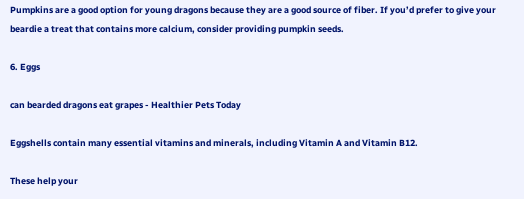Pumpkins are a good option for young dragons because they are a good source of fiber. If you’d prefer to give your beardie a treat that contains more calcium, consider providing pumpkin seeds.

6. Eggs

can bearded dragons eat grapes - Healthier Pets Today

Eggshells contain many essential vitamins and minerals, including Vitamin A and Vitamin B12.

These help your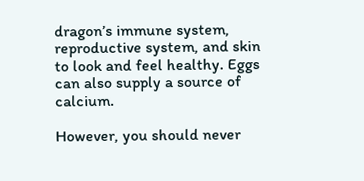dragon’s immune system, reproductive system, and skin to look and feel healthy. Eggs can also supply a source of calcium.

However, you should never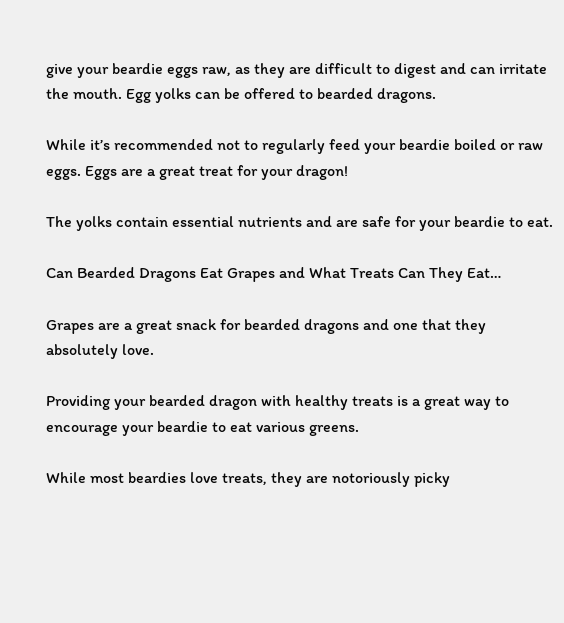give your beardie eggs raw, as they are difficult to digest and can irritate the mouth. Egg yolks can be offered to bearded dragons.

While it’s recommended not to regularly feed your beardie boiled or raw eggs. Eggs are a great treat for your dragon!

The yolks contain essential nutrients and are safe for your beardie to eat.

Can Bearded Dragons Eat Grapes and What Treats Can They Eat…

Grapes are a great snack for bearded dragons and one that they absolutely love.

Providing your bearded dragon with healthy treats is a great way to encourage your beardie to eat various greens.

While most beardies love treats, they are notoriously picky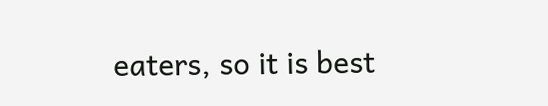eaters, so it is best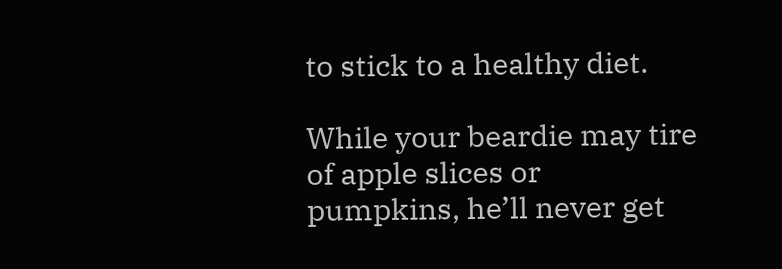to stick to a healthy diet.

While your beardie may tire of apple slices or pumpkins, he’ll never get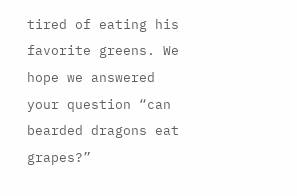tired of eating his favorite greens. We hope we answered your question “can bearded dragons eat grapes?”